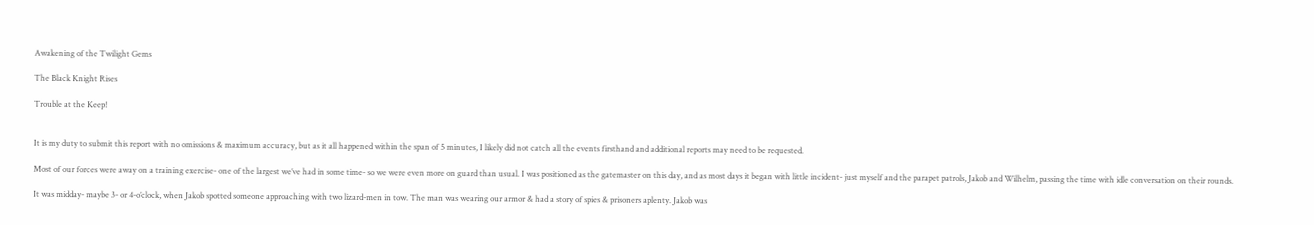Awakening of the Twilight Gems

The Black Knight Rises

Trouble at the Keep!


It is my duty to submit this report with no omissions & maximum accuracy, but as it all happened within the span of 5 minutes, I likely did not catch all the events firsthand and additional reports may need to be requested.

Most of our forces were away on a training exercise- one of the largest we’ve had in some time- so we were even more on guard than usual. I was positioned as the gatemaster on this day, and as most days it began with little incident- just myself and the parapet patrols, Jakob and Wilhelm, passing the time with idle conversation on their rounds.

It was midday- maybe 3- or 4-o’clock, when Jakob spotted someone approaching with two lizard-men in tow. The man was wearing our armor & had a story of spies & prisoners aplenty. Jakob was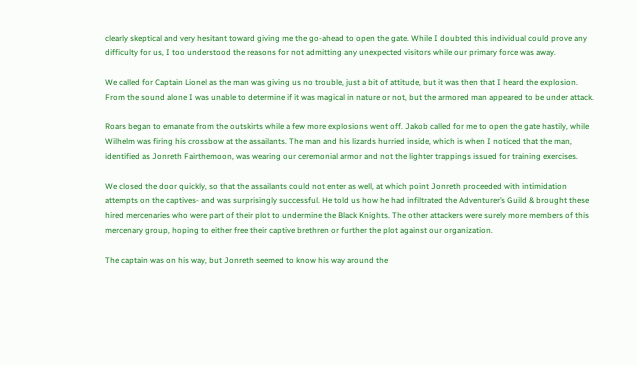clearly skeptical and very hesitant toward giving me the go-ahead to open the gate. While I doubted this individual could prove any difficulty for us, I too understood the reasons for not admitting any unexpected visitors while our primary force was away.

We called for Captain Lionel as the man was giving us no trouble, just a bit of attitude, but it was then that I heard the explosion. From the sound alone I was unable to determine if it was magical in nature or not, but the armored man appeared to be under attack.

Roars began to emanate from the outskirts while a few more explosions went off. Jakob called for me to open the gate hastily, while Wilhelm was firing his crossbow at the assailants. The man and his lizards hurried inside, which is when I noticed that the man, identified as Jonreth Fairthemoon, was wearing our ceremonial armor and not the lighter trappings issued for training exercises.

We closed the door quickly, so that the assailants could not enter as well, at which point Jonreth proceeded with intimidation attempts on the captives- and was surprisingly successful. He told us how he had infiltrated the Adventurer’s Guild & brought these hired mercenaries who were part of their plot to undermine the Black Knights. The other attackers were surely more members of this mercenary group, hoping to either free their captive brethren or further the plot against our organization.

The captain was on his way, but Jonreth seemed to know his way around the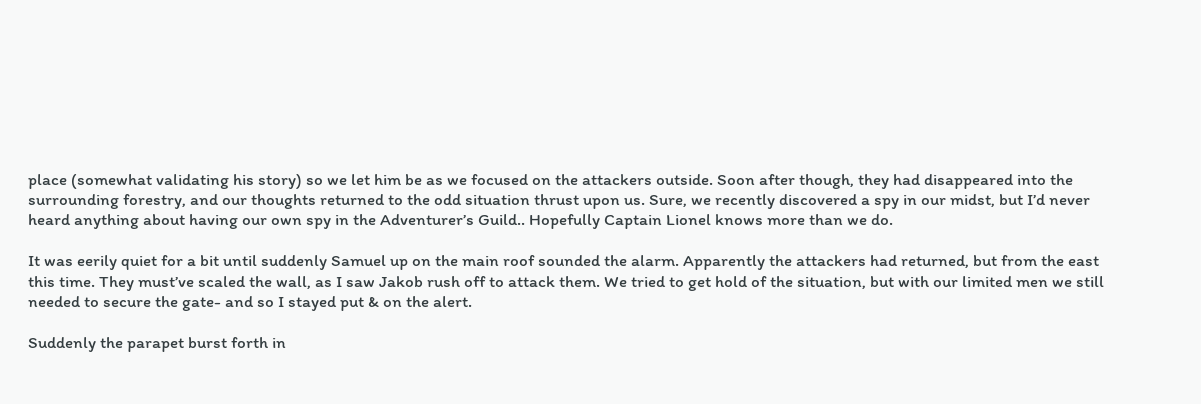place (somewhat validating his story) so we let him be as we focused on the attackers outside. Soon after though, they had disappeared into the surrounding forestry, and our thoughts returned to the odd situation thrust upon us. Sure, we recently discovered a spy in our midst, but I’d never heard anything about having our own spy in the Adventurer’s Guild.. Hopefully Captain Lionel knows more than we do.

It was eerily quiet for a bit until suddenly Samuel up on the main roof sounded the alarm. Apparently the attackers had returned, but from the east this time. They must’ve scaled the wall, as I saw Jakob rush off to attack them. We tried to get hold of the situation, but with our limited men we still needed to secure the gate- and so I stayed put & on the alert.

Suddenly the parapet burst forth in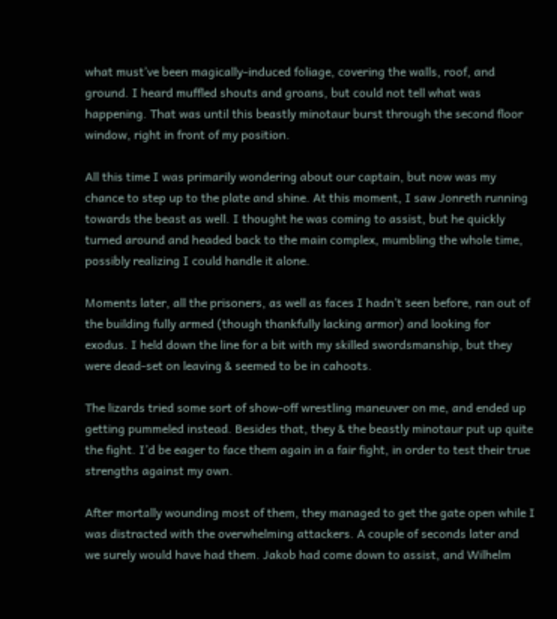what must’ve been magically-induced foliage, covering the walls, roof, and ground. I heard muffled shouts and groans, but could not tell what was happening. That was until this beastly minotaur burst through the second floor window, right in front of my position.

All this time I was primarily wondering about our captain, but now was my chance to step up to the plate and shine. At this moment, I saw Jonreth running towards the beast as well. I thought he was coming to assist, but he quickly turned around and headed back to the main complex, mumbling the whole time, possibly realizing I could handle it alone.

Moments later, all the prisoners, as well as faces I hadn’t seen before, ran out of the building fully armed (though thankfully lacking armor) and looking for exodus. I held down the line for a bit with my skilled swordsmanship, but they were dead-set on leaving & seemed to be in cahoots.

The lizards tried some sort of show-off wrestling maneuver on me, and ended up getting pummeled instead. Besides that, they & the beastly minotaur put up quite the fight. I’d be eager to face them again in a fair fight, in order to test their true strengths against my own.

After mortally wounding most of them, they managed to get the gate open while I was distracted with the overwhelming attackers. A couple of seconds later and we surely would have had them. Jakob had come down to assist, and Wilhelm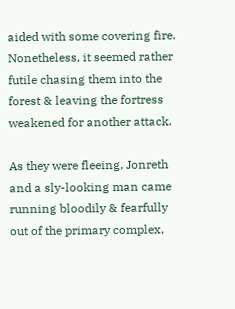aided with some covering fire. Nonetheless, it seemed rather futile chasing them into the forest & leaving the fortress weakened for another attack.

As they were fleeing, Jonreth and a sly-looking man came running bloodily & fearfully out of the primary complex,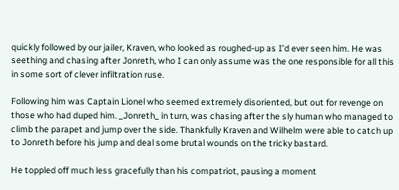quickly followed by our jailer, Kraven, who looked as roughed-up as I’d ever seen him. He was seething and chasing after Jonreth, who I can only assume was the one responsible for all this in some sort of clever infiltration ruse.

Following him was Captain Lionel who seemed extremely disoriented, but out for revenge on those who had duped him. _Jonreth_ in turn, was chasing after the sly human who managed to climb the parapet and jump over the side. Thankfully Kraven and Wilhelm were able to catch up to Jonreth before his jump and deal some brutal wounds on the tricky bastard.

He toppled off much less gracefully than his compatriot, pausing a moment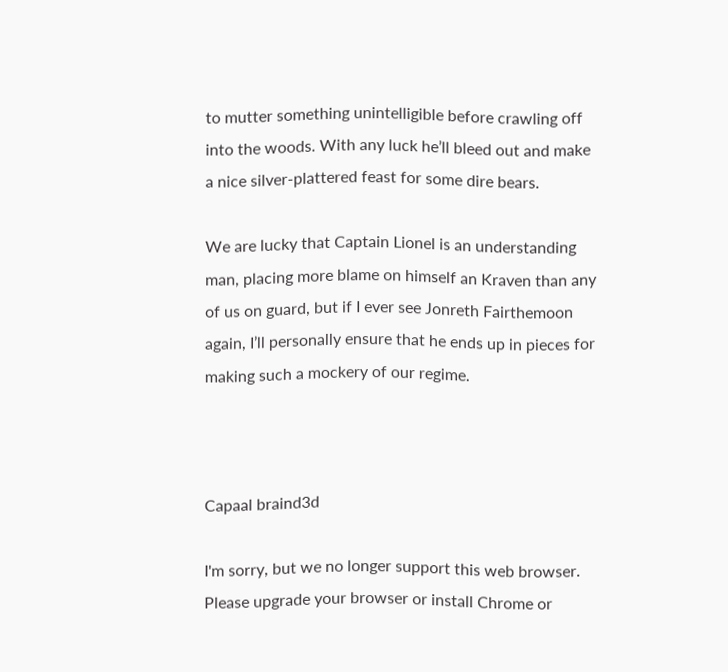to mutter something unintelligible before crawling off into the woods. With any luck he’ll bleed out and make a nice silver-plattered feast for some dire bears.

We are lucky that Captain Lionel is an understanding man, placing more blame on himself an Kraven than any of us on guard, but if I ever see Jonreth Fairthemoon again, I’ll personally ensure that he ends up in pieces for making such a mockery of our regime.



Capaal braind3d

I'm sorry, but we no longer support this web browser. Please upgrade your browser or install Chrome or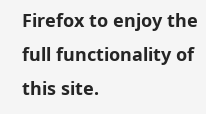Firefox to enjoy the full functionality of this site.